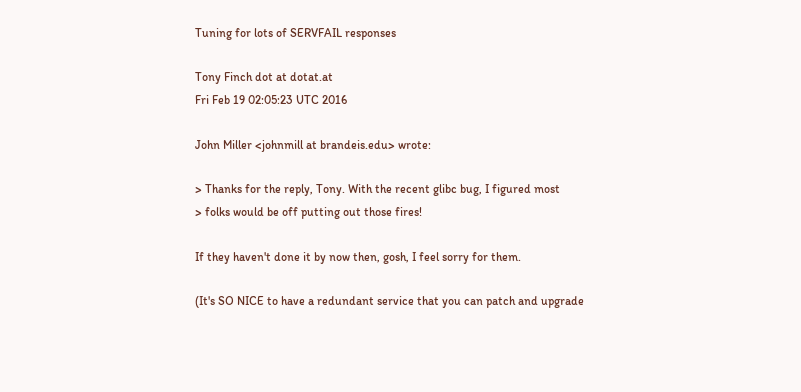Tuning for lots of SERVFAIL responses

Tony Finch dot at dotat.at
Fri Feb 19 02:05:23 UTC 2016

John Miller <johnmill at brandeis.edu> wrote:

> Thanks for the reply, Tony. With the recent glibc bug, I figured most
> folks would be off putting out those fires!

If they haven't done it by now then, gosh, I feel sorry for them.

(It's SO NICE to have a redundant service that you can patch and upgrade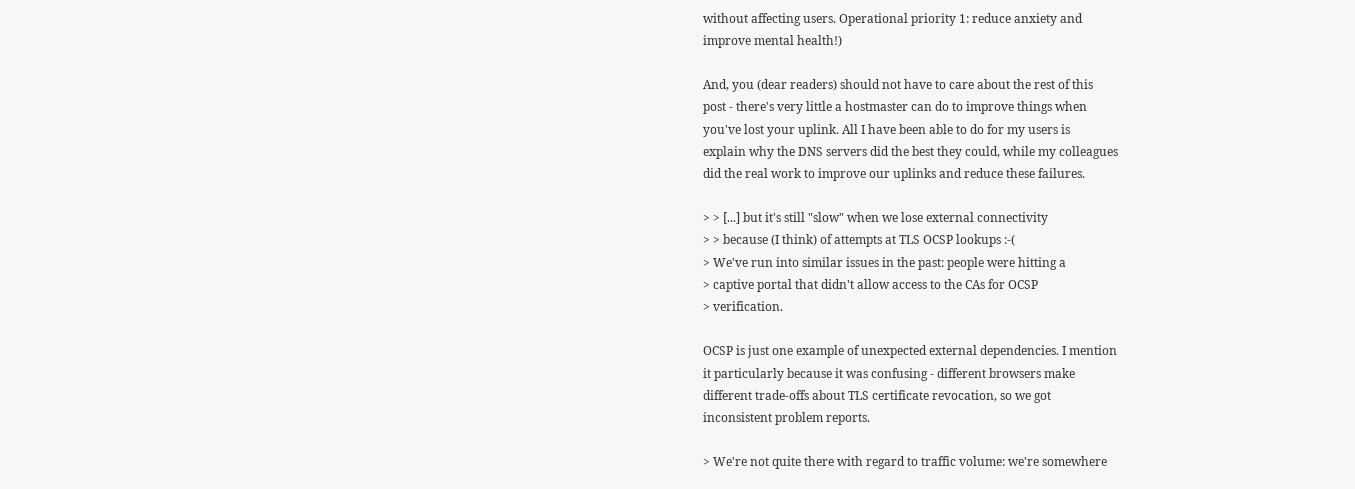without affecting users. Operational priority 1: reduce anxiety and
improve mental health!)

And, you (dear readers) should not have to care about the rest of this
post - there's very little a hostmaster can do to improve things when
you've lost your uplink. All I have been able to do for my users is
explain why the DNS servers did the best they could, while my colleagues
did the real work to improve our uplinks and reduce these failures.

> > [...] but it's still "slow" when we lose external connectivity
> > because (I think) of attempts at TLS OCSP lookups :-(
> We've run into similar issues in the past: people were hitting a
> captive portal that didn't allow access to the CAs for OCSP
> verification.

OCSP is just one example of unexpected external dependencies. I mention
it particularly because it was confusing - different browsers make
different trade-offs about TLS certificate revocation, so we got
inconsistent problem reports.

> We're not quite there with regard to traffic volume: we're somewhere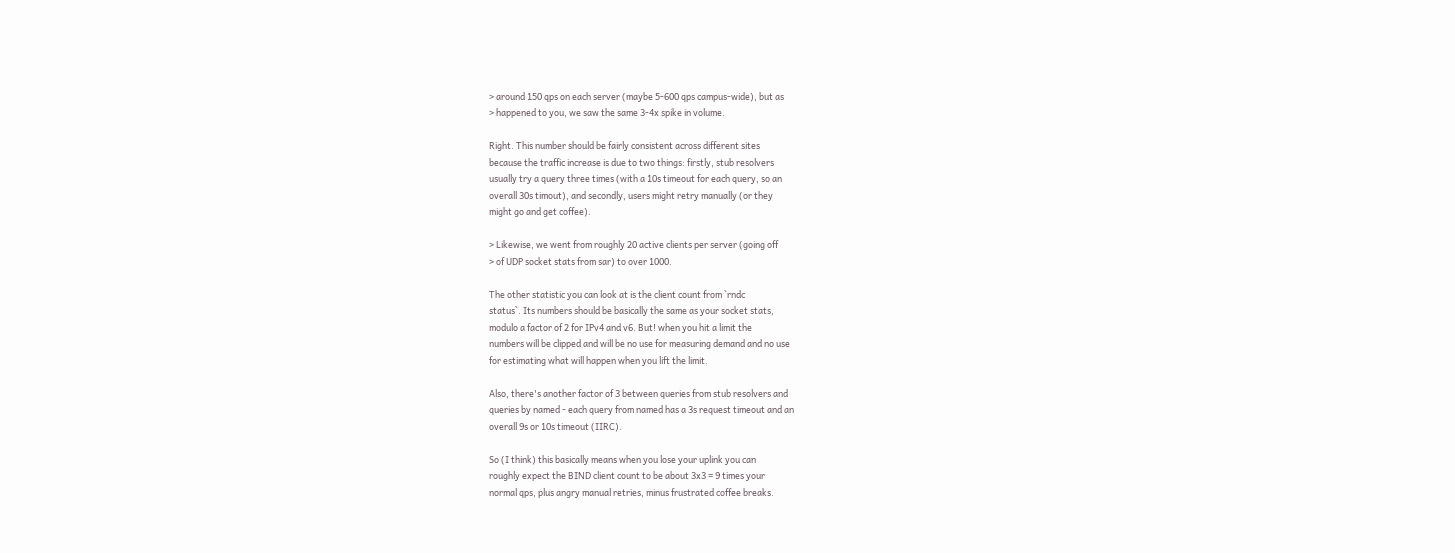> around 150 qps on each server (maybe 5-600 qps campus-wide), but as
> happened to you, we saw the same 3-4x spike in volume.

Right. This number should be fairly consistent across different sites
because the traffic increase is due to two things: firstly, stub resolvers
usually try a query three times (with a 10s timeout for each query, so an
overall 30s timout), and secondly, users might retry manually (or they
might go and get coffee).

> Likewise, we went from roughly 20 active clients per server (going off
> of UDP socket stats from sar) to over 1000.

The other statistic you can look at is the client count from `rndc
status`. Its numbers should be basically the same as your socket stats,
modulo a factor of 2 for IPv4 and v6. But! when you hit a limit the
numbers will be clipped and will be no use for measuring demand and no use
for estimating what will happen when you lift the limit.

Also, there's another factor of 3 between queries from stub resolvers and
queries by named - each query from named has a 3s request timeout and an
overall 9s or 10s timeout (IIRC).

So (I think) this basically means when you lose your uplink you can
roughly expect the BIND client count to be about 3x3 = 9 times your
normal qps, plus angry manual retries, minus frustrated coffee breaks.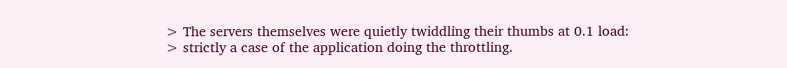> The servers themselves were quietly twiddling their thumbs at 0.1 load:
> strictly a case of the application doing the throttling.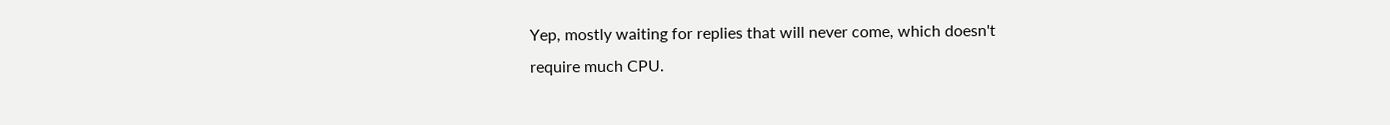Yep, mostly waiting for replies that will never come, which doesn't
require much CPU.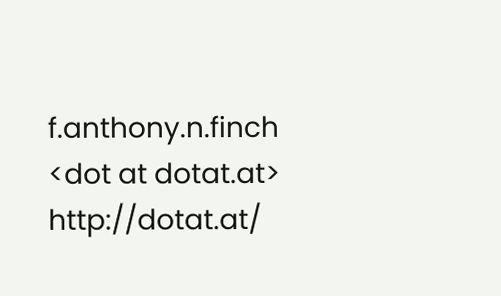f.anthony.n.finch  <dot at dotat.at>  http://dotat.at/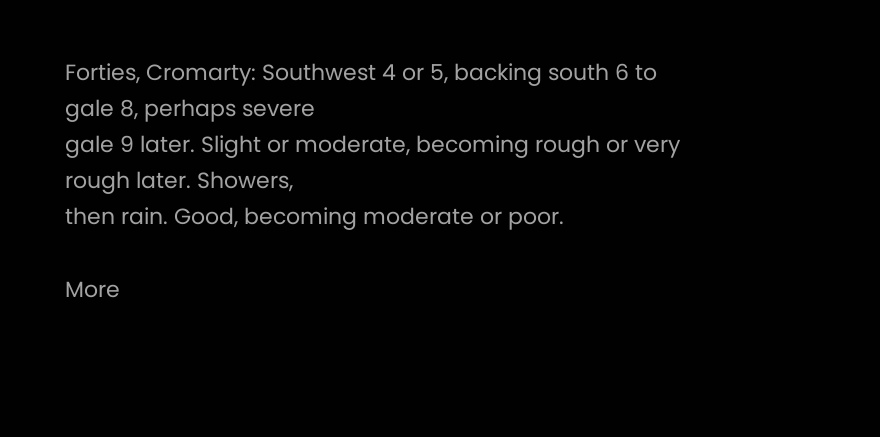Forties, Cromarty: Southwest 4 or 5, backing south 6 to gale 8, perhaps severe
gale 9 later. Slight or moderate, becoming rough or very rough later. Showers,
then rain. Good, becoming moderate or poor.

More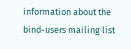information about the bind-users mailing list